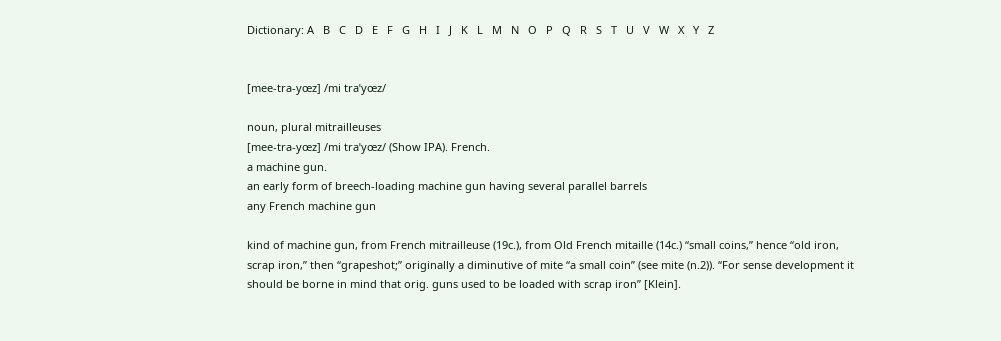Dictionary: A   B   C   D   E   F   G   H   I   J   K   L   M   N   O   P   Q   R   S   T   U   V   W   X   Y   Z


[mee-tra-yœz] /mi traˈyœz/

noun, plural mitrailleuses
[mee-tra-yœz] /mi traˈyœz/ (Show IPA). French.
a machine gun.
an early form of breech-loading machine gun having several parallel barrels
any French machine gun

kind of machine gun, from French mitrailleuse (19c.), from Old French mitaille (14c.) “small coins,” hence “old iron, scrap iron,” then “grapeshot;” originally a diminutive of mite “a small coin” (see mite (n.2)). “For sense development it should be borne in mind that orig. guns used to be loaded with scrap iron” [Klein].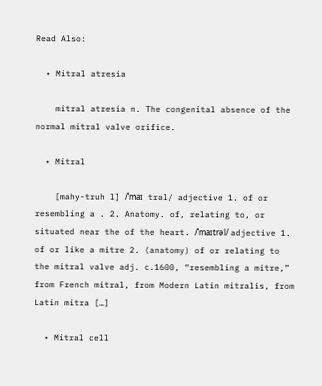Read Also:

  • Mitral atresia

    mitral atresia n. The congenital absence of the normal mitral valve orifice.

  • Mitral

    [mahy-truh l] /ˈmaɪ trəl/ adjective 1. of or resembling a . 2. Anatomy. of, relating to, or situated near the of the heart. /ˈmaɪtrəl/ adjective 1. of or like a mitre 2. (anatomy) of or relating to the mitral valve adj. c.1600, “resembling a mitre,” from French mitral, from Modern Latin mitralis, from Latin mitra […]

  • Mitral cell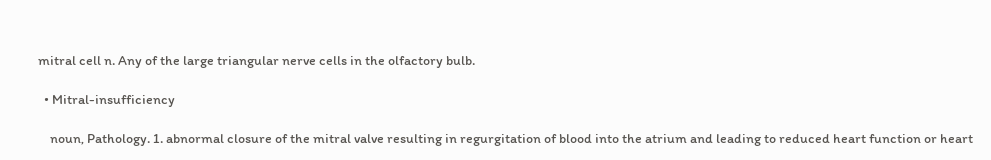mitral cell n. Any of the large triangular nerve cells in the olfactory bulb.

  • Mitral-insufficiency

    noun, Pathology. 1. abnormal closure of the mitral valve resulting in regurgitation of blood into the atrium and leading to reduced heart function or heart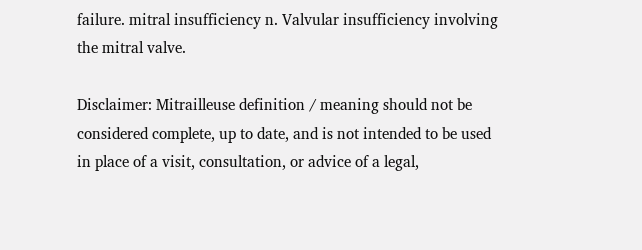failure. mitral insufficiency n. Valvular insufficiency involving the mitral valve.

Disclaimer: Mitrailleuse definition / meaning should not be considered complete, up to date, and is not intended to be used in place of a visit, consultation, or advice of a legal,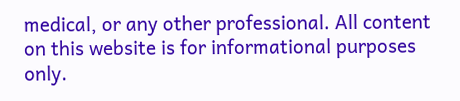medical, or any other professional. All content on this website is for informational purposes only.